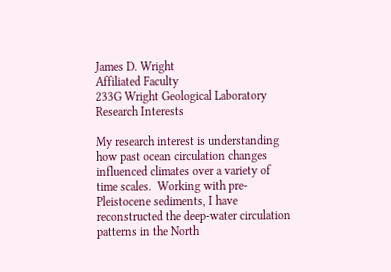James D. Wright
Affiliated Faculty
233G Wright Geological Laboratory
Research Interests

My research interest is understanding how past ocean circulation changes influenced climates over a variety of time scales.  Working with pre-Pleistocene sediments, I have reconstructed the deep-water circulation patterns in the North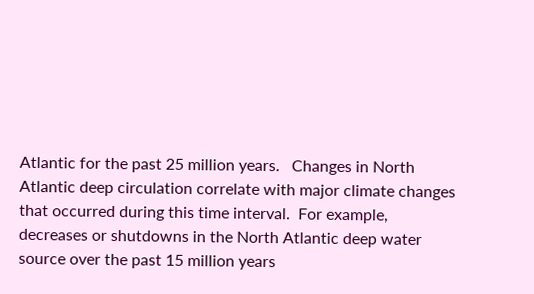Atlantic for the past 25 million years.   Changes in North Atlantic deep circulation correlate with major climate changes that occurred during this time interval.  For example, decreases or shutdowns in the North Atlantic deep water source over the past 15 million years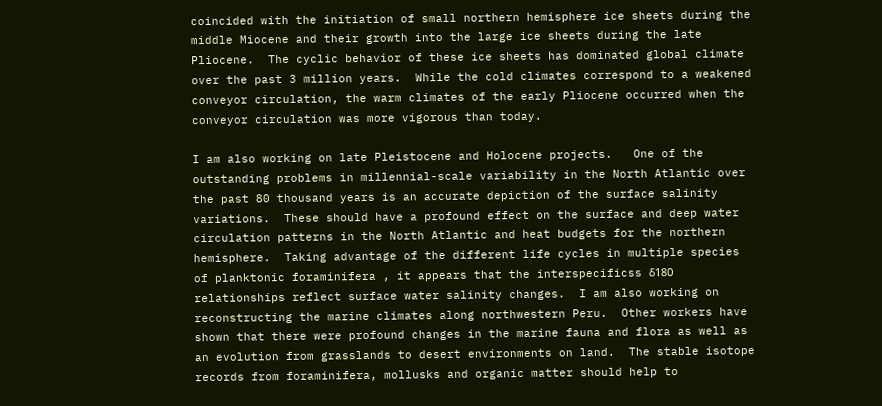coincided with the initiation of small northern hemisphere ice sheets during the middle Miocene and their growth into the large ice sheets during the late Pliocene.  The cyclic behavior of these ice sheets has dominated global climate over the past 3 million years.  While the cold climates correspond to a weakened conveyor circulation, the warm climates of the early Pliocene occurred when the conveyor circulation was more vigorous than today.

I am also working on late Pleistocene and Holocene projects.   One of the outstanding problems in millennial-scale variability in the North Atlantic over the past 80 thousand years is an accurate depiction of the surface salinity variations.  These should have a profound effect on the surface and deep water circulation patterns in the North Atlantic and heat budgets for the northern hemisphere.  Taking advantage of the different life cycles in multiple species of planktonic foraminifera , it appears that the interspecificss δ18O relationships reflect surface water salinity changes.  I am also working on reconstructing the marine climates along northwestern Peru.  Other workers have shown that there were profound changes in the marine fauna and flora as well as an evolution from grasslands to desert environments on land.  The stable isotope records from foraminifera, mollusks and organic matter should help to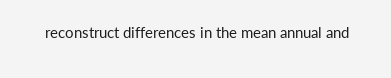reconstruct differences in the mean annual and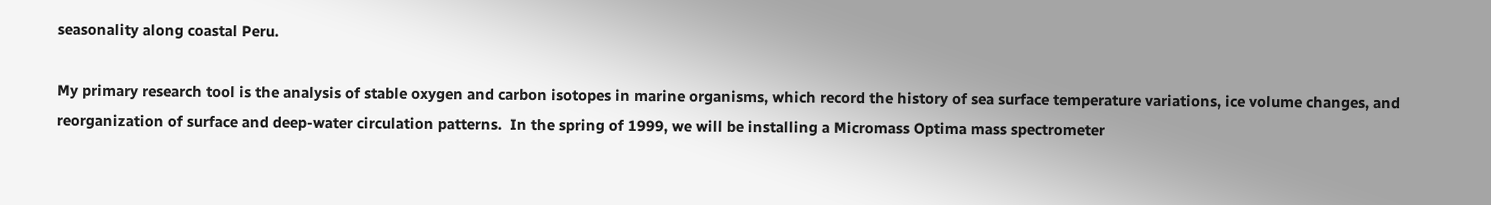seasonality along coastal Peru.

My primary research tool is the analysis of stable oxygen and carbon isotopes in marine organisms, which record the history of sea surface temperature variations, ice volume changes, and reorganization of surface and deep-water circulation patterns.  In the spring of 1999, we will be installing a Micromass Optima mass spectrometer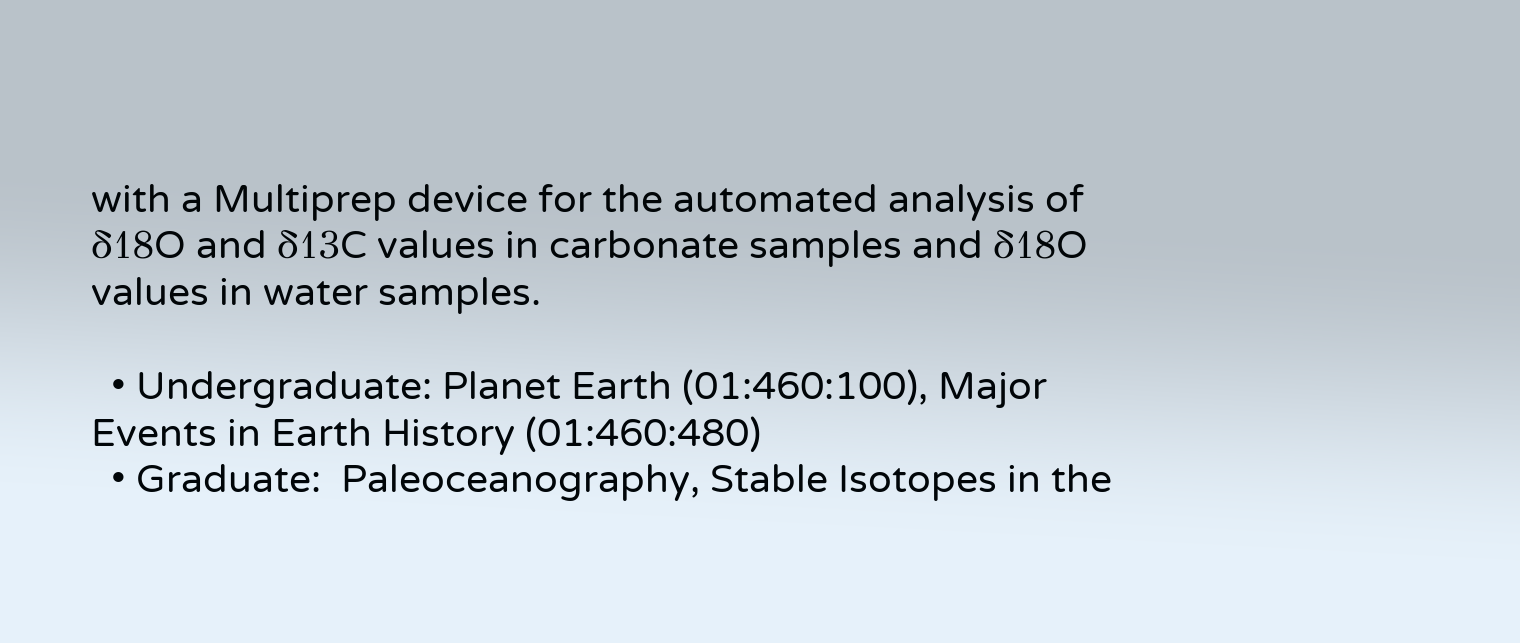with a Multiprep device for the automated analysis of δ18O and δ13C values in carbonate samples and δ18O values in water samples.

  • Undergraduate: Planet Earth (01:460:100), Major Events in Earth History (01:460:480)
  • Graduate:  Paleoceanography, Stable Isotopes in the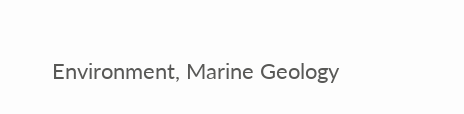Environment, Marine Geology